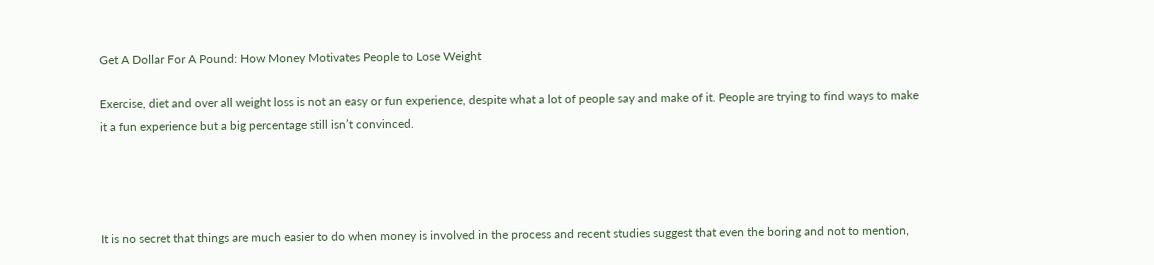Get A Dollar For A Pound: How Money Motivates People to Lose Weight

Exercise, diet and over all weight loss is not an easy or fun experience, despite what a lot of people say and make of it. People are trying to find ways to make it a fun experience but a big percentage still isn’t convinced.




It is no secret that things are much easier to do when money is involved in the process and recent studies suggest that even the boring and not to mention,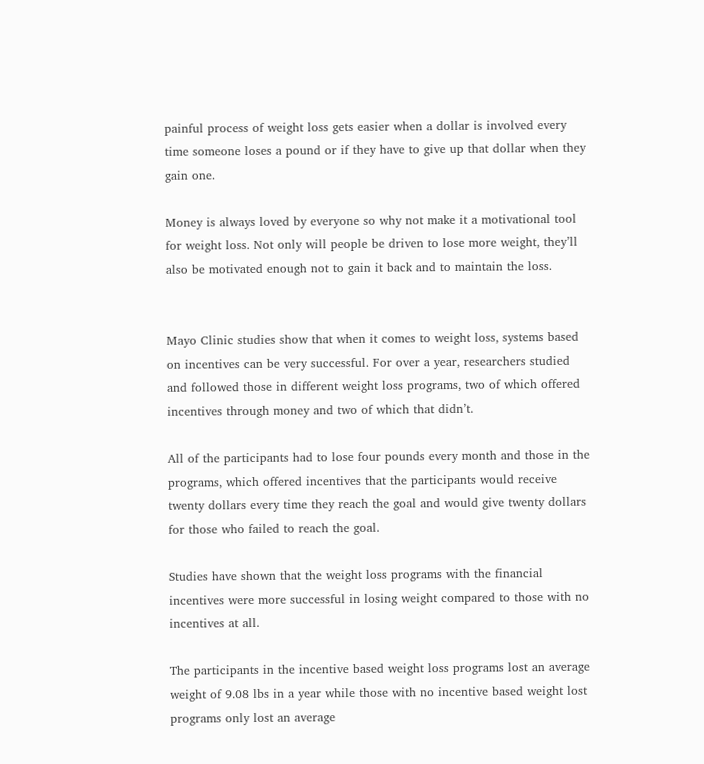painful process of weight loss gets easier when a dollar is involved every time someone loses a pound or if they have to give up that dollar when they gain one.

Money is always loved by everyone so why not make it a motivational tool for weight loss. Not only will people be driven to lose more weight, they’ll also be motivated enough not to gain it back and to maintain the loss.


Mayo Clinic studies show that when it comes to weight loss, systems based on incentives can be very successful. For over a year, researchers studied and followed those in different weight loss programs, two of which offered incentives through money and two of which that didn’t.

All of the participants had to lose four pounds every month and those in the programs, which offered incentives that the participants would receive twenty dollars every time they reach the goal and would give twenty dollars for those who failed to reach the goal.

Studies have shown that the weight loss programs with the financial incentives were more successful in losing weight compared to those with no incentives at all.

The participants in the incentive based weight loss programs lost an average weight of 9.08 lbs in a year while those with no incentive based weight lost programs only lost an average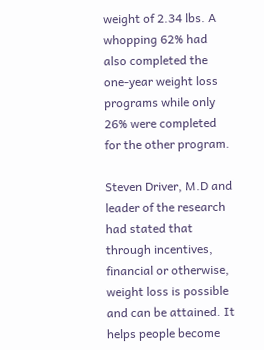weight of 2.34 lbs. A whopping 62% had also completed the one-year weight loss programs while only 26% were completed for the other program.

Steven Driver, M.D and leader of the research had stated that through incentives, financial or otherwise, weight loss is possible and can be attained. It helps people become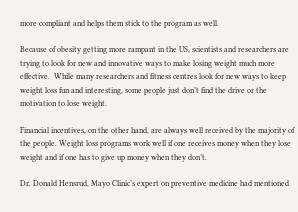more compliant and helps them stick to the program as well.

Because of obesity getting more rampant in the US, scientists and researchers are trying to look for new and innovative ways to make losing weight much more effective.  While many researchers and fitness centres look for new ways to keep weight loss fun and interesting, some people just don’t find the drive or the motivation to lose weight.

Financial incentives, on the other hand, are always well received by the majority of the people. Weight loss programs work well if one receives money when they lose weight and if one has to give up money when they don’t.

Dr. Donald Hensrud, Mayo Clinic’s expert on preventive medicine had mentioned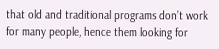that old and traditional programs don’t work for many people, hence them looking for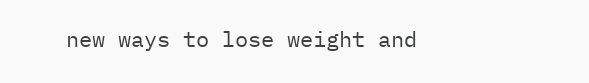new ways to lose weight and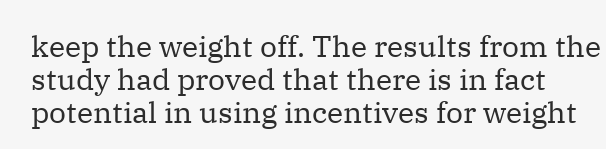keep the weight off. The results from the study had proved that there is in fact potential in using incentives for weight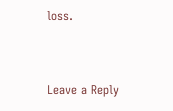loss.


Leave a Reply